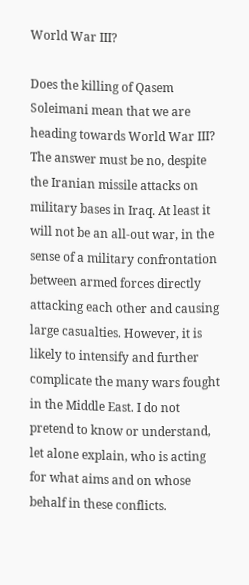World War III?

Does the killing of Qasem Soleimani mean that we are heading towards World War III? The answer must be no, despite the Iranian missile attacks on military bases in Iraq. At least it will not be an all-out war, in the sense of a military confrontation between armed forces directly attacking each other and causing large casualties. However, it is likely to intensify and further complicate the many wars fought in the Middle East. I do not pretend to know or understand, let alone explain, who is acting for what aims and on whose behalf in these conflicts.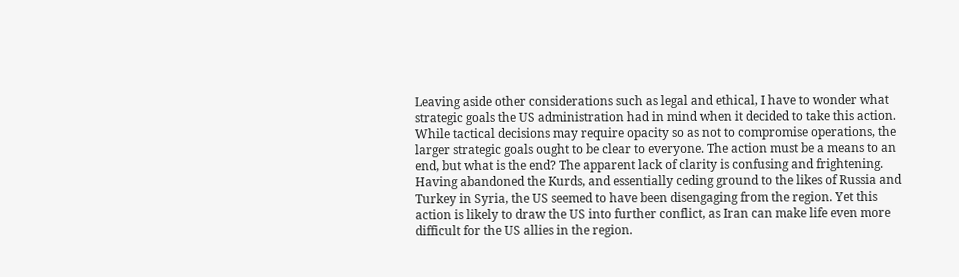Leaving aside other considerations such as legal and ethical, I have to wonder what strategic goals the US administration had in mind when it decided to take this action. While tactical decisions may require opacity so as not to compromise operations, the larger strategic goals ought to be clear to everyone. The action must be a means to an end, but what is the end? The apparent lack of clarity is confusing and frightening. Having abandoned the Kurds, and essentially ceding ground to the likes of Russia and Turkey in Syria, the US seemed to have been disengaging from the region. Yet this action is likely to draw the US into further conflict, as Iran can make life even more difficult for the US allies in the region.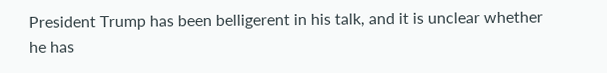President Trump has been belligerent in his talk, and it is unclear whether he has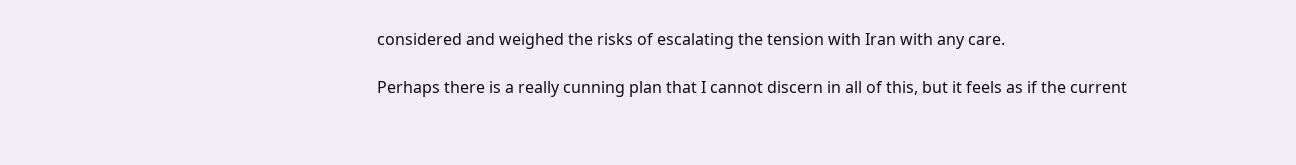considered and weighed the risks of escalating the tension with Iran with any care.

Perhaps there is a really cunning plan that I cannot discern in all of this, but it feels as if the current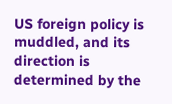US foreign policy is muddled, and its direction is determined by the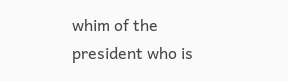whim of the president who is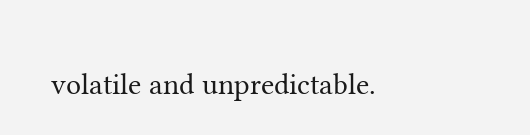volatile and unpredictable.